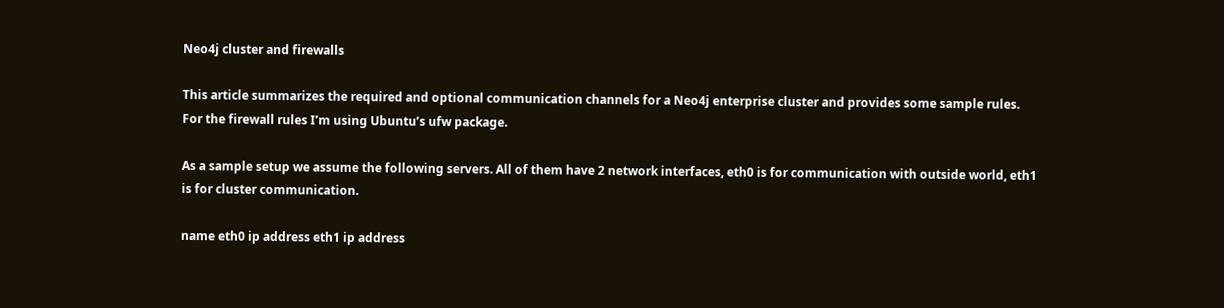Neo4j cluster and firewalls

This article summarizes the required and optional communication channels for a Neo4j enterprise cluster and provides some sample rules. For the firewall rules I’m using Ubuntu’s ufw package.

As a sample setup we assume the following servers. All of them have 2 network interfaces, eth0 is for communication with outside world, eth1 is for cluster communication.

name eth0 ip address eth1 ip address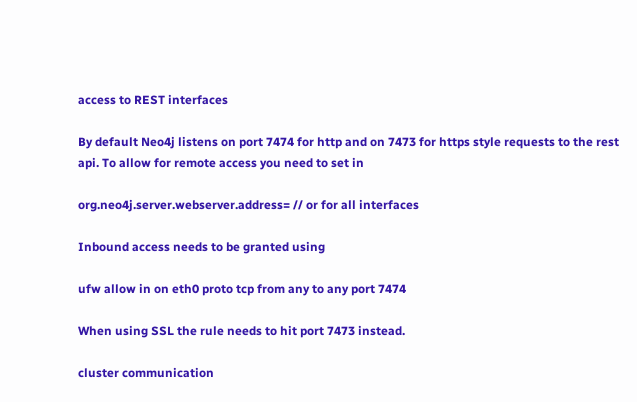access to REST interfaces

By default Neo4j listens on port 7474 for http and on 7473 for https style requests to the rest api. To allow for remote access you need to set in

org.neo4j.server.webserver.address= // or for all interfaces

Inbound access needs to be granted using

ufw allow in on eth0 proto tcp from any to any port 7474

When using SSL the rule needs to hit port 7473 instead.

cluster communication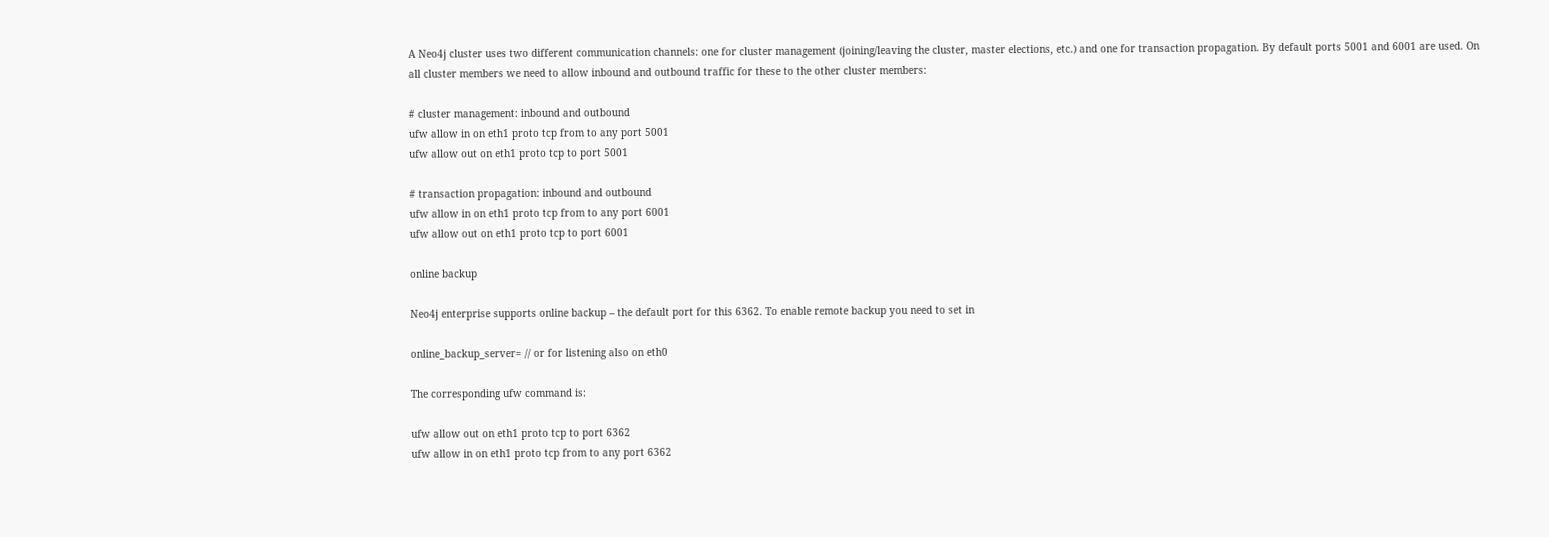A Neo4j cluster uses two different communication channels: one for cluster management (joining/leaving the cluster, master elections, etc.) and one for transaction propagation. By default ports 5001 and 6001 are used. On all cluster members we need to allow inbound and outbound traffic for these to the other cluster members:

# cluster management: inbound and outbound
ufw allow in on eth1 proto tcp from to any port 5001
ufw allow out on eth1 proto tcp to port 5001

# transaction propagation: inbound and outbound
ufw allow in on eth1 proto tcp from to any port 6001
ufw allow out on eth1 proto tcp to port 6001

online backup

Neo4j enterprise supports online backup – the default port for this 6362. To enable remote backup you need to set in

online_backup_server= // or for listening also on eth0

The corresponding ufw command is:

ufw allow out on eth1 proto tcp to port 6362
ufw allow in on eth1 proto tcp from to any port 6362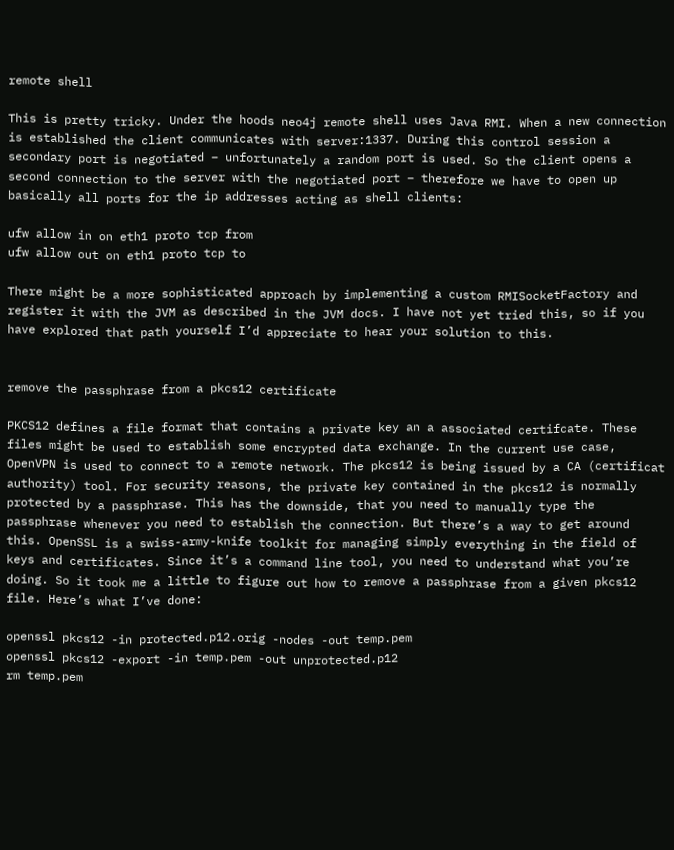remote shell

This is pretty tricky. Under the hoods neo4j remote shell uses Java RMI. When a new connection is established the client communicates with server:1337. During this control session a secondary port is negotiated – unfortunately a random port is used. So the client opens a second connection to the server with the negotiated port – therefore we have to open up basically all ports for the ip addresses acting as shell clients:

ufw allow in on eth1 proto tcp from
ufw allow out on eth1 proto tcp to

There might be a more sophisticated approach by implementing a custom RMISocketFactory and register it with the JVM as described in the JVM docs. I have not yet tried this, so if you have explored that path yourself I’d appreciate to hear your solution to this.


remove the passphrase from a pkcs12 certificate

PKCS12 defines a file format that contains a private key an a associated certifcate. These files might be used to establish some encrypted data exchange. In the current use case, OpenVPN is used to connect to a remote network. The pkcs12 is being issued by a CA (certificat authority) tool. For security reasons, the private key contained in the pkcs12 is normally protected by a passphrase. This has the downside, that you need to manually type the passphrase whenever you need to establish the connection. But there’s a way to get around this. OpenSSL is a swiss-army-knife toolkit for managing simply everything in the field of keys and certificates. Since it’s a command line tool, you need to understand what you’re doing. So it took me a little to figure out how to remove a passphrase from a given pkcs12 file. Here’s what I’ve done:

openssl pkcs12 -in protected.p12.orig -nodes -out temp.pem
openssl pkcs12 -export -in temp.pem -out unprotected.p12
rm temp.pem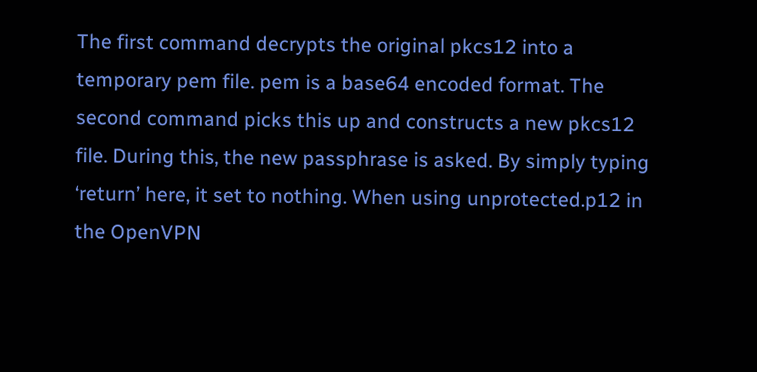The first command decrypts the original pkcs12 into a temporary pem file. pem is a base64 encoded format. The second command picks this up and constructs a new pkcs12 file. During this, the new passphrase is asked. By simply typing ‘return’ here, it set to nothing. When using unprotected.p12 in the OpenVPN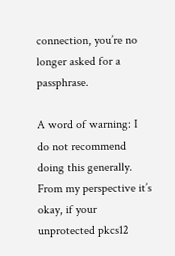connection, you’re no longer asked for a passphrase.

A word of warning: I do not recommend doing this generally. From my perspective it’s okay, if your unprotected pkcs12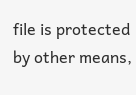file is protected by other means,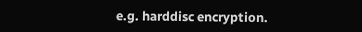e.g. harddisc encryption.